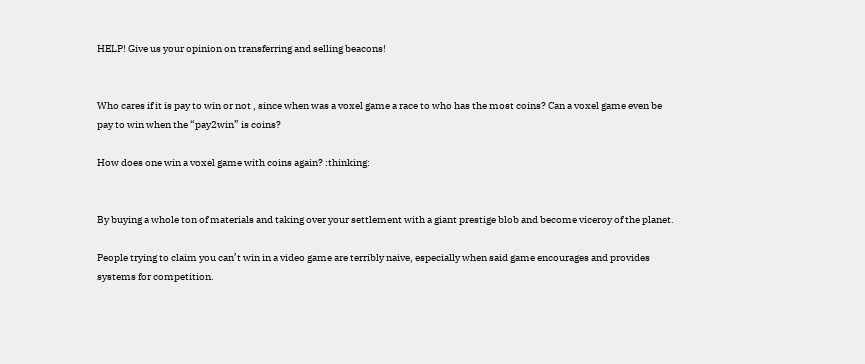HELP! Give us your opinion on transferring and selling beacons!


Who cares if it is pay to win or not , since when was a voxel game a race to who has the most coins? Can a voxel game even be pay to win when the “pay2win” is coins?

How does one win a voxel game with coins again? :thinking:


By buying a whole ton of materials and taking over your settlement with a giant prestige blob and become viceroy of the planet.

People trying to claim you can’t win in a video game are terribly naive, especially when said game encourages and provides systems for competition.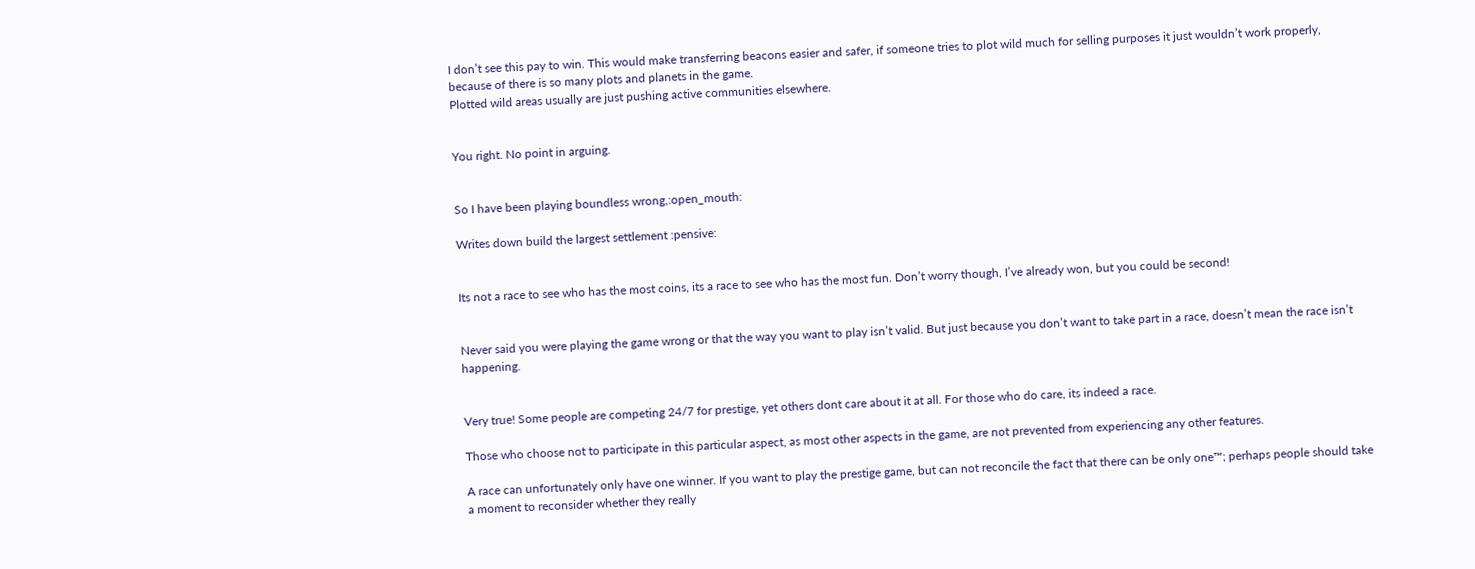I don’t see this pay to win. This would make transferring beacons easier and safer, if someone tries to plot wild much for selling purposes it just wouldn’t work properly, because of there is so many plots and planets in the game.
Plotted wild areas usually are just pushing active communities elsewhere.


You right. No point in arguing.


So I have been playing boundless wrong,:open_mouth:

Writes down build the largest settlement :pensive:


Its not a race to see who has the most coins, its a race to see who has the most fun. Don’t worry though, I’ve already won, but you could be second!


Never said you were playing the game wrong or that the way you want to play isn’t valid. But just because you don’t want to take part in a race, doesn’t mean the race isn’t happening.


Very true! Some people are competing 24/7 for prestige, yet others dont care about it at all. For those who do care, its indeed a race.

Those who choose not to participate in this particular aspect, as most other aspects in the game, are not prevented from experiencing any other features.

A race can unfortunately only have one winner. If you want to play the prestige game, but can not reconcile the fact that there can be only one™; perhaps people should take a moment to reconsider whether they really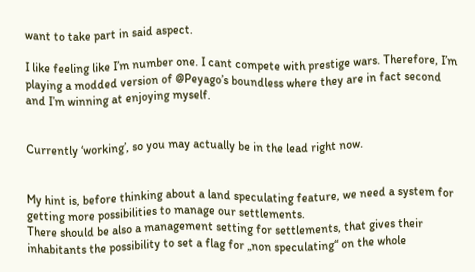want to take part in said aspect.

I like feeling like I’m number one. I cant compete with prestige wars. Therefore, I’m playing a modded version of @Peyago’s boundless where they are in fact second and I’m winning at enjoying myself.


Currently ‘working’, so you may actually be in the lead right now.


My hint is, before thinking about a land speculating feature, we need a system for getting more possibilities to manage our settlements.
There should be also a management setting for settlements, that gives their inhabitants the possibility to set a flag for „non speculating“ on the whole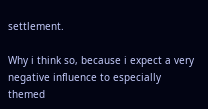settlement.

Why i think so, because i expect a very negative influence to especially themed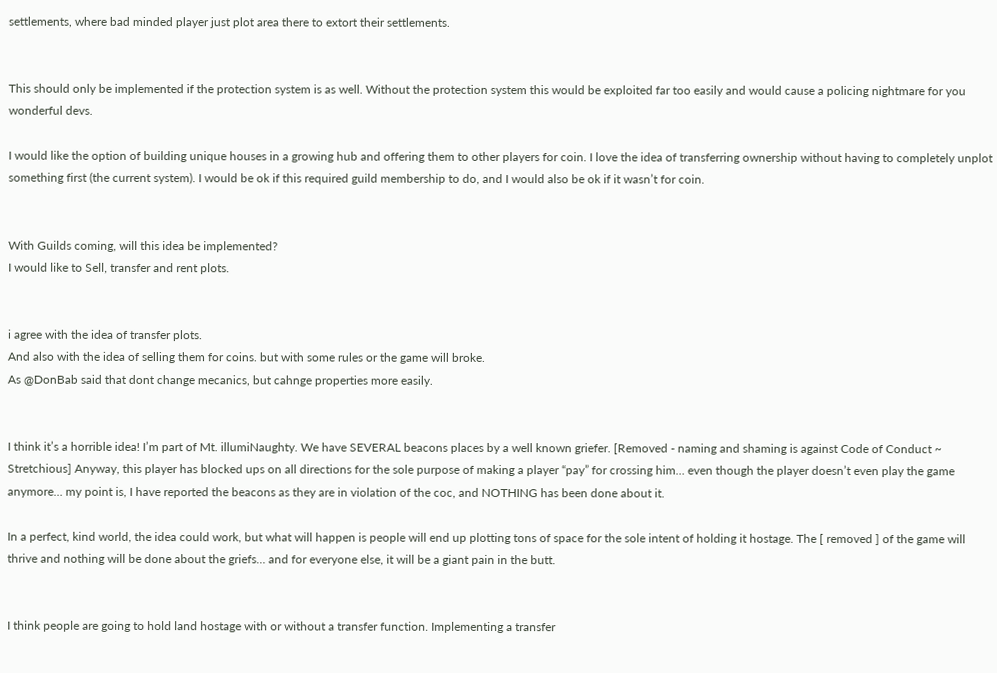settlements, where bad minded player just plot area there to extort their settlements.


This should only be implemented if the protection system is as well. Without the protection system this would be exploited far too easily and would cause a policing nightmare for you wonderful devs.

I would like the option of building unique houses in a growing hub and offering them to other players for coin. I love the idea of transferring ownership without having to completely unplot something first (the current system). I would be ok if this required guild membership to do, and I would also be ok if it wasn’t for coin.


With Guilds coming, will this idea be implemented?
I would like to Sell, transfer and rent plots.


i agree with the idea of transfer plots.
And also with the idea of selling them for coins. but with some rules or the game will broke.
As @DonBab said that dont change mecanics, but cahnge properties more easily.


I think it’s a horrible idea! I’m part of Mt. illumiNaughty. We have SEVERAL beacons places by a well known griefer. [Removed - naming and shaming is against Code of Conduct ~ Stretchious] Anyway, this player has blocked ups on all directions for the sole purpose of making a player “pay” for crossing him… even though the player doesn’t even play the game anymore… my point is, I have reported the beacons as they are in violation of the coc, and NOTHING has been done about it.

In a perfect, kind world, the idea could work, but what will happen is people will end up plotting tons of space for the sole intent of holding it hostage. The [ removed ] of the game will thrive and nothing will be done about the griefs… and for everyone else, it will be a giant pain in the butt.


I think people are going to hold land hostage with or without a transfer function. Implementing a transfer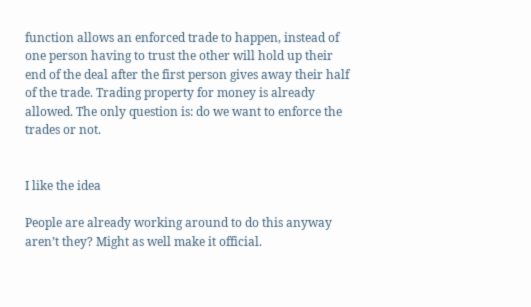function allows an enforced trade to happen, instead of one person having to trust the other will hold up their end of the deal after the first person gives away their half of the trade. Trading property for money is already allowed. The only question is: do we want to enforce the trades or not.


I like the idea

People are already working around to do this anyway aren’t they? Might as well make it official.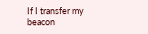If I transfer my beacon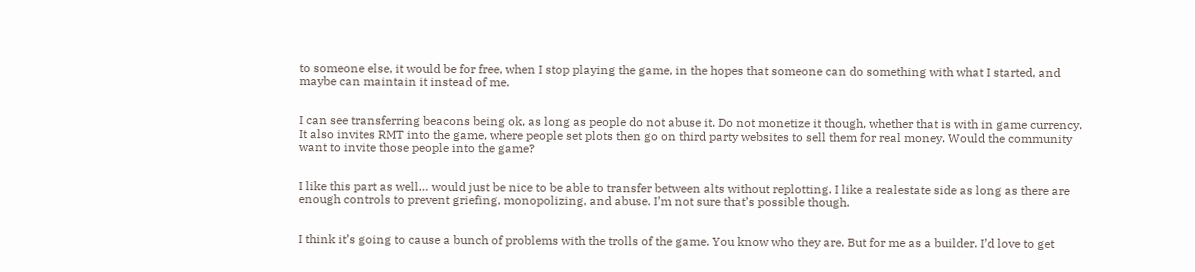to someone else, it would be for free, when I stop playing the game, in the hopes that someone can do something with what I started, and maybe can maintain it instead of me.


I can see transferring beacons being ok, as long as people do not abuse it. Do not monetize it though, whether that is with in game currency. It also invites RMT into the game, where people set plots then go on third party websites to sell them for real money. Would the community want to invite those people into the game?


I like this part as well… would just be nice to be able to transfer between alts without replotting. I like a realestate side as long as there are enough controls to prevent griefing, monopolizing, and abuse. I’m not sure that’s possible though.


I think it’s going to cause a bunch of problems with the trolls of the game. You know who they are. But for me as a builder. I’d love to get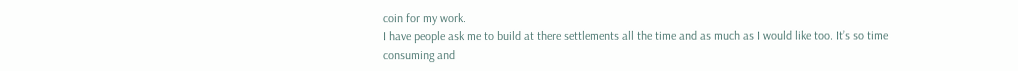coin for my work.
I have people ask me to build at there settlements all the time and as much as I would like too. It’s so time consuming and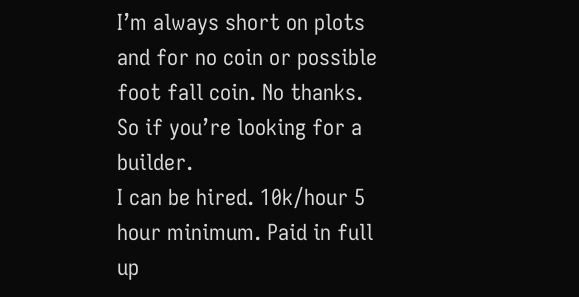I’m always short on plots and for no coin or possible foot fall coin. No thanks.
So if you’re looking for a builder.
I can be hired. 10k/hour 5 hour minimum. Paid in full up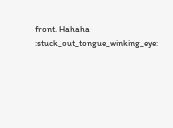front. Hahaha :stuck_out_tongue_winking_eye: